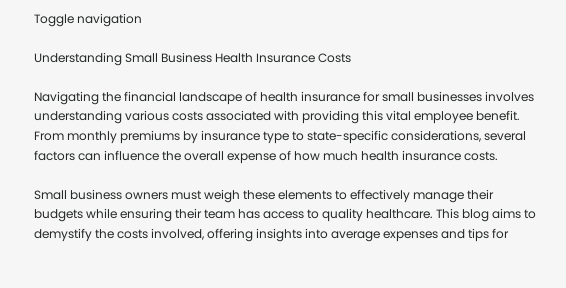Toggle navigation

Understanding Small Business Health Insurance Costs

Navigating the financial landscape of health insurance for small businesses involves understanding various costs associated with providing this vital employee benefit. From monthly premiums by insurance type to state-specific considerations, several factors can influence the overall expense of how much health insurance costs.

Small business owners must weigh these elements to effectively manage their budgets while ensuring their team has access to quality healthcare. This blog aims to demystify the costs involved, offering insights into average expenses and tips for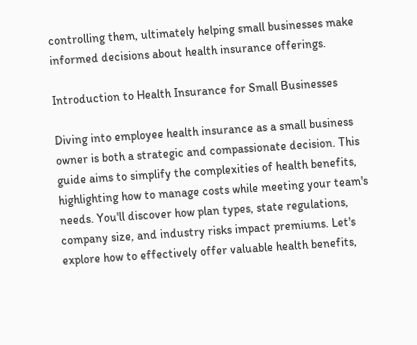controlling them, ultimately helping small businesses make informed decisions about health insurance offerings.

Introduction to Health Insurance for Small Businesses

Diving into employee health insurance as a small business owner is both a strategic and compassionate decision. This guide aims to simplify the complexities of health benefits, highlighting how to manage costs while meeting your team's needs. You'll discover how plan types, state regulations, company size, and industry risks impact premiums. Let's explore how to effectively offer valuable health benefits,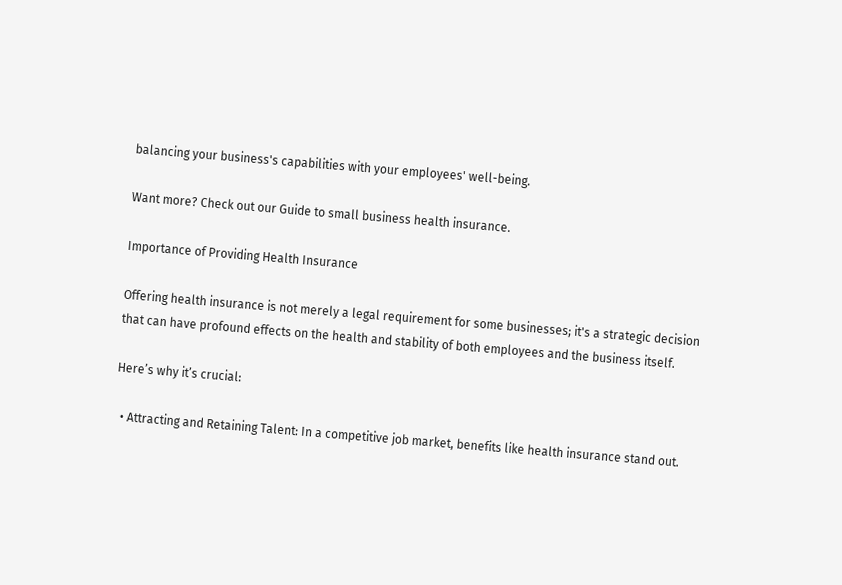balancing your business's capabilities with your employees' well-being.

Want more? Check out our Guide to small business health insurance.

Importance of Providing Health Insurance

Offering health insurance is not merely a legal requirement for some businesses; it's a strategic decision that can have profound effects on the health and stability of both employees and the business itself.

Here’s why it’s crucial:

  • Attracting and Retaining Talent: In a competitive job market, benefits like health insurance stand out.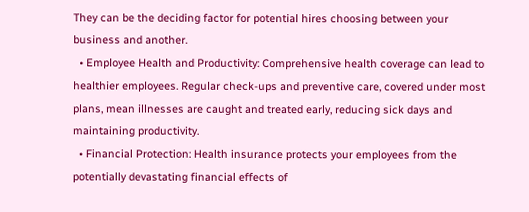They can be the deciding factor for potential hires choosing between your business and another.
  • Employee Health and Productivity: Comprehensive health coverage can lead to healthier employees. Regular check-ups and preventive care, covered under most plans, mean illnesses are caught and treated early, reducing sick days and maintaining productivity.
  • Financial Protection: Health insurance protects your employees from the potentially devastating financial effects of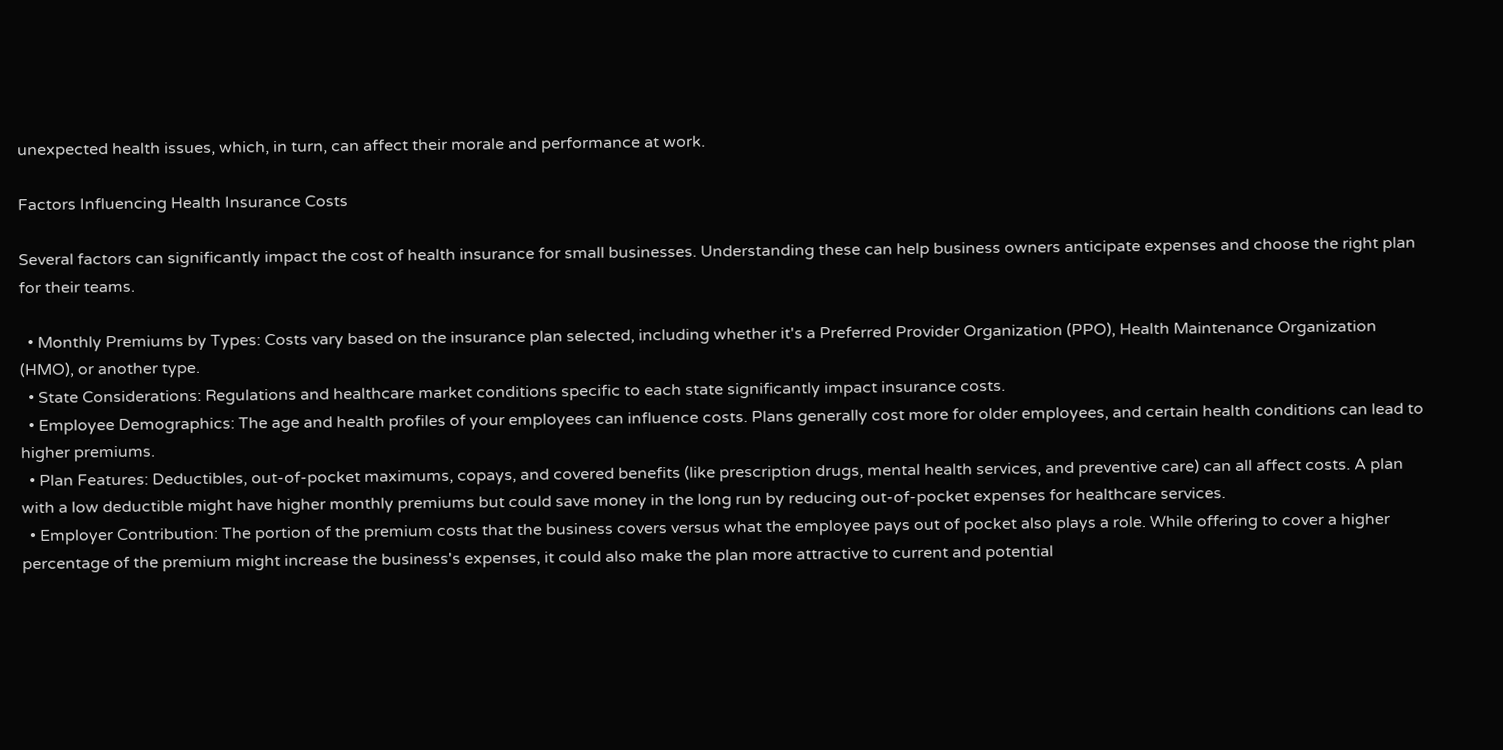unexpected health issues, which, in turn, can affect their morale and performance at work.

Factors Influencing Health Insurance Costs

Several factors can significantly impact the cost of health insurance for small businesses. Understanding these can help business owners anticipate expenses and choose the right plan for their teams.

  • Monthly Premiums by Types: Costs vary based on the insurance plan selected, including whether it's a Preferred Provider Organization (PPO), Health Maintenance Organization (HMO), or another type.
  • State Considerations: Regulations and healthcare market conditions specific to each state significantly impact insurance costs.
  • Employee Demographics: The age and health profiles of your employees can influence costs. Plans generally cost more for older employees, and certain health conditions can lead to higher premiums.
  • Plan Features: Deductibles, out-of-pocket maximums, copays, and covered benefits (like prescription drugs, mental health services, and preventive care) can all affect costs. A plan with a low deductible might have higher monthly premiums but could save money in the long run by reducing out-of-pocket expenses for healthcare services.
  • Employer Contribution: The portion of the premium costs that the business covers versus what the employee pays out of pocket also plays a role. While offering to cover a higher percentage of the premium might increase the business's expenses, it could also make the plan more attractive to current and potential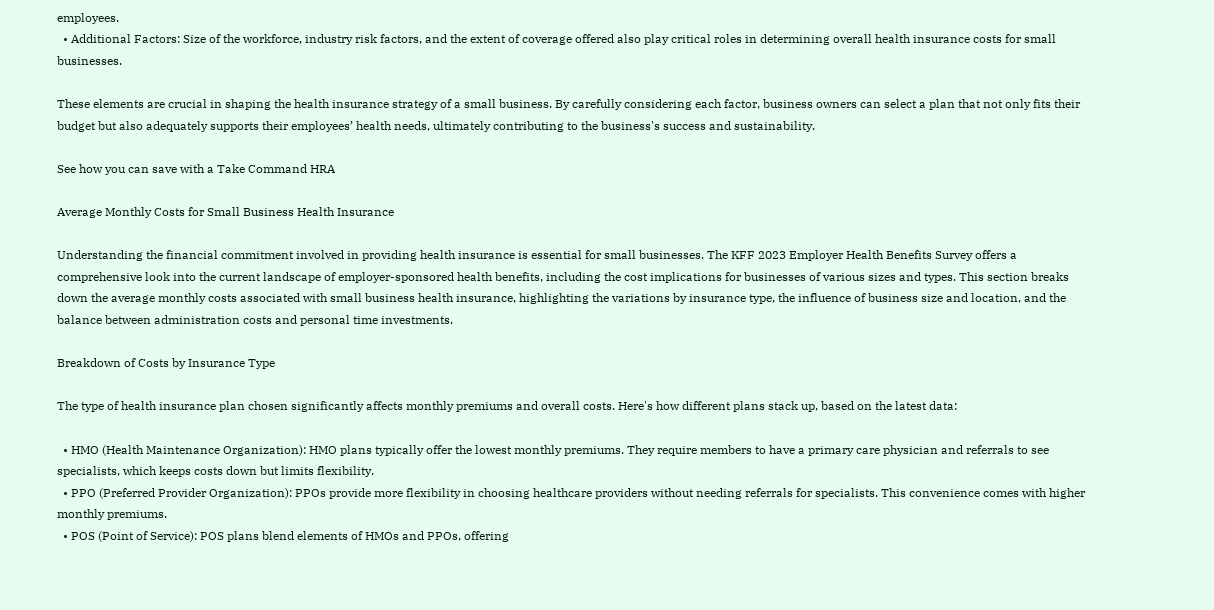employees.
  • Additional Factors: Size of the workforce, industry risk factors, and the extent of coverage offered also play critical roles in determining overall health insurance costs for small businesses.

These elements are crucial in shaping the health insurance strategy of a small business. By carefully considering each factor, business owners can select a plan that not only fits their budget but also adequately supports their employees’ health needs, ultimately contributing to the business's success and sustainability.

See how you can save with a Take Command HRA

Average Monthly Costs for Small Business Health Insurance

Understanding the financial commitment involved in providing health insurance is essential for small businesses. The KFF 2023 Employer Health Benefits Survey offers a comprehensive look into the current landscape of employer-sponsored health benefits, including the cost implications for businesses of various sizes and types. This section breaks down the average monthly costs associated with small business health insurance, highlighting the variations by insurance type, the influence of business size and location, and the balance between administration costs and personal time investments.

Breakdown of Costs by Insurance Type

The type of health insurance plan chosen significantly affects monthly premiums and overall costs. Here's how different plans stack up, based on the latest data:

  • HMO (Health Maintenance Organization): HMO plans typically offer the lowest monthly premiums. They require members to have a primary care physician and referrals to see specialists, which keeps costs down but limits flexibility.
  • PPO (Preferred Provider Organization): PPOs provide more flexibility in choosing healthcare providers without needing referrals for specialists. This convenience comes with higher monthly premiums.
  • POS (Point of Service): POS plans blend elements of HMOs and PPOs, offering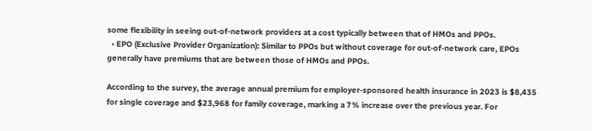some flexibility in seeing out-of-network providers at a cost typically between that of HMOs and PPOs.
  • EPO (Exclusive Provider Organization): Similar to PPOs but without coverage for out-of-network care, EPOs generally have premiums that are between those of HMOs and PPOs.

According to the survey, the average annual premium for employer-sponsored health insurance in 2023 is $8,435 for single coverage and $23,968 for family coverage, marking a 7% increase over the previous year. For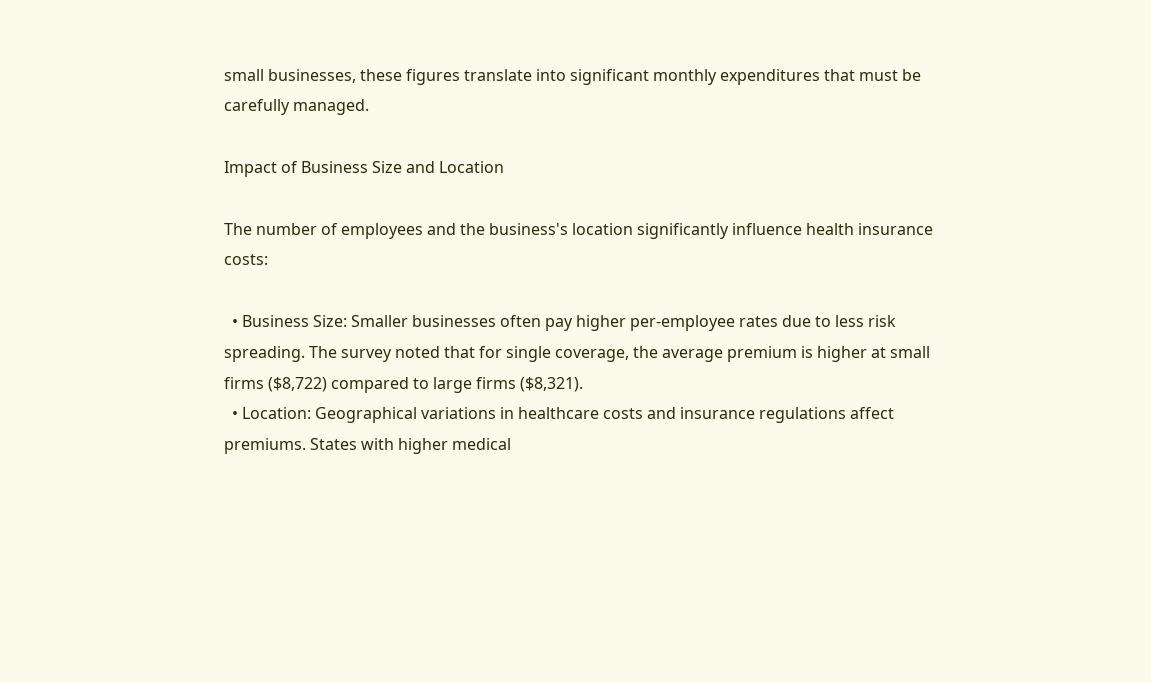small businesses, these figures translate into significant monthly expenditures that must be carefully managed.

Impact of Business Size and Location

The number of employees and the business's location significantly influence health insurance costs:

  • Business Size: Smaller businesses often pay higher per-employee rates due to less risk spreading. The survey noted that for single coverage, the average premium is higher at small firms ($8,722) compared to large firms ($8,321).
  • Location: Geographical variations in healthcare costs and insurance regulations affect premiums. States with higher medical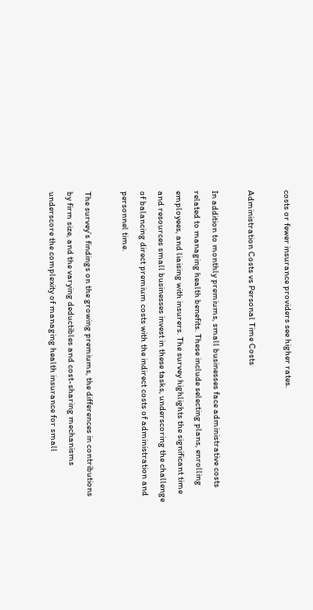costs or fewer insurance providers see higher rates.

Administration Costs vs Personal Time Costs

In addition to monthly premiums, small businesses face administrative costs related to managing health benefits. These include selecting plans, enrolling employees, and liaising with insurers. The survey highlights the significant time and resources small businesses invest in these tasks, underscoring the challenge of balancing direct premium costs with the indirect costs of administration and personnel time.

The survey’s findings on the growing premiums, the differences in contributions by firm size, and the varying deductibles and cost-sharing mechanisms underscore the complexity of managing health insurance for small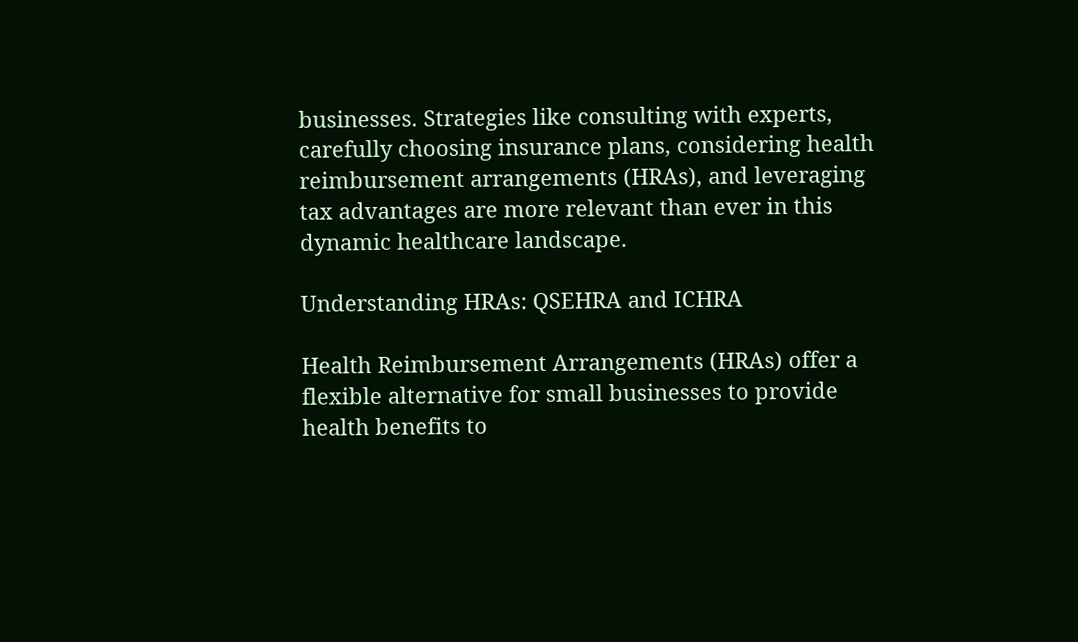businesses. Strategies like consulting with experts, carefully choosing insurance plans, considering health reimbursement arrangements (HRAs), and leveraging tax advantages are more relevant than ever in this dynamic healthcare landscape.

Understanding HRAs: QSEHRA and ICHRA

Health Reimbursement Arrangements (HRAs) offer a flexible alternative for small businesses to provide health benefits to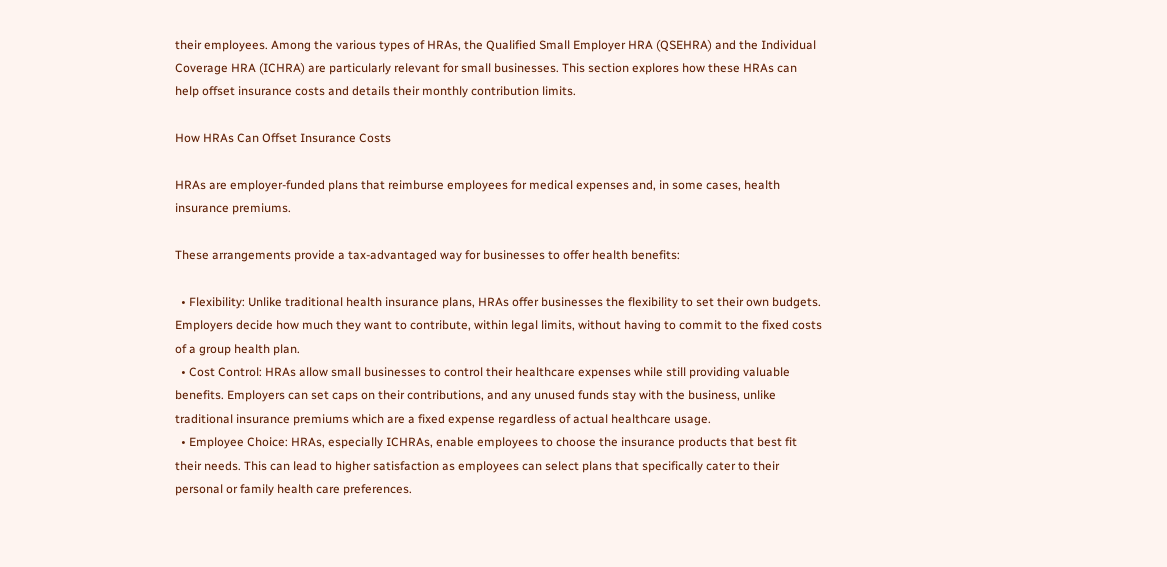their employees. Among the various types of HRAs, the Qualified Small Employer HRA (QSEHRA) and the Individual Coverage HRA (ICHRA) are particularly relevant for small businesses. This section explores how these HRAs can help offset insurance costs and details their monthly contribution limits.

How HRAs Can Offset Insurance Costs

HRAs are employer-funded plans that reimburse employees for medical expenses and, in some cases, health insurance premiums.

These arrangements provide a tax-advantaged way for businesses to offer health benefits:

  • Flexibility: Unlike traditional health insurance plans, HRAs offer businesses the flexibility to set their own budgets. Employers decide how much they want to contribute, within legal limits, without having to commit to the fixed costs of a group health plan.
  • Cost Control: HRAs allow small businesses to control their healthcare expenses while still providing valuable benefits. Employers can set caps on their contributions, and any unused funds stay with the business, unlike traditional insurance premiums which are a fixed expense regardless of actual healthcare usage.
  • Employee Choice: HRAs, especially ICHRAs, enable employees to choose the insurance products that best fit their needs. This can lead to higher satisfaction as employees can select plans that specifically cater to their personal or family health care preferences.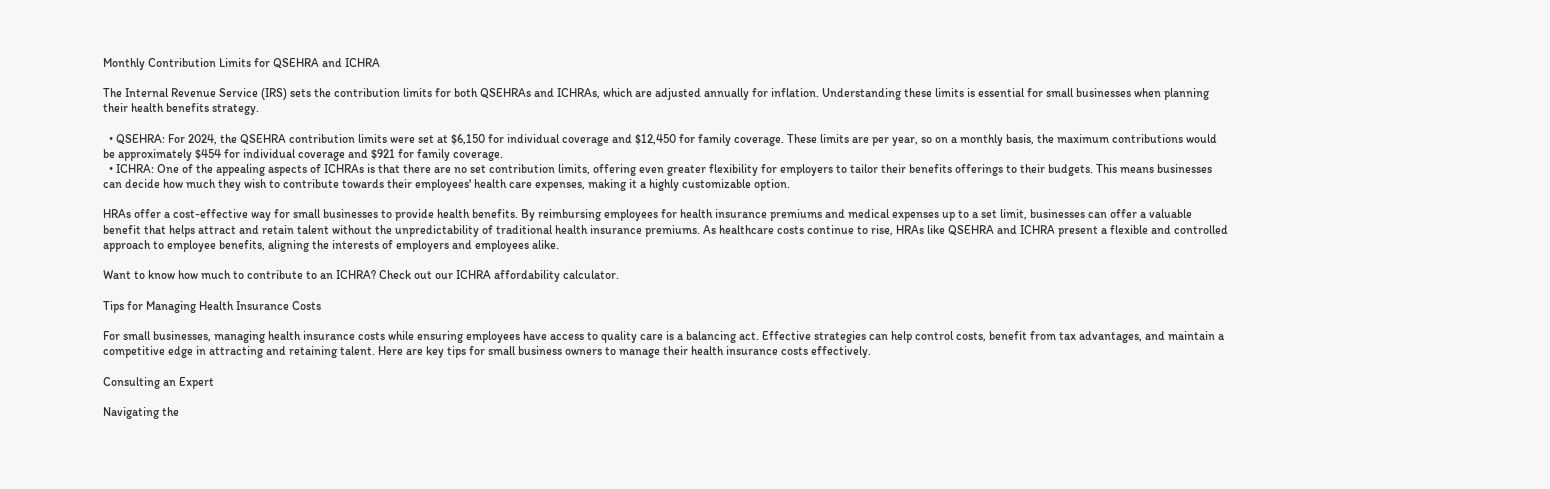Monthly Contribution Limits for QSEHRA and ICHRA

The Internal Revenue Service (IRS) sets the contribution limits for both QSEHRAs and ICHRAs, which are adjusted annually for inflation. Understanding these limits is essential for small businesses when planning their health benefits strategy.

  • QSEHRA: For 2024, the QSEHRA contribution limits were set at $6,150 for individual coverage and $12,450 for family coverage. These limits are per year, so on a monthly basis, the maximum contributions would be approximately $454 for individual coverage and $921 for family coverage.
  • ICHRA: One of the appealing aspects of ICHRAs is that there are no set contribution limits, offering even greater flexibility for employers to tailor their benefits offerings to their budgets. This means businesses can decide how much they wish to contribute towards their employees' health care expenses, making it a highly customizable option.

HRAs offer a cost-effective way for small businesses to provide health benefits. By reimbursing employees for health insurance premiums and medical expenses up to a set limit, businesses can offer a valuable benefit that helps attract and retain talent without the unpredictability of traditional health insurance premiums. As healthcare costs continue to rise, HRAs like QSEHRA and ICHRA present a flexible and controlled approach to employee benefits, aligning the interests of employers and employees alike.

Want to know how much to contribute to an ICHRA? Check out our ICHRA affordability calculator.

Tips for Managing Health Insurance Costs

For small businesses, managing health insurance costs while ensuring employees have access to quality care is a balancing act. Effective strategies can help control costs, benefit from tax advantages, and maintain a competitive edge in attracting and retaining talent. Here are key tips for small business owners to manage their health insurance costs effectively.

Consulting an Expert

Navigating the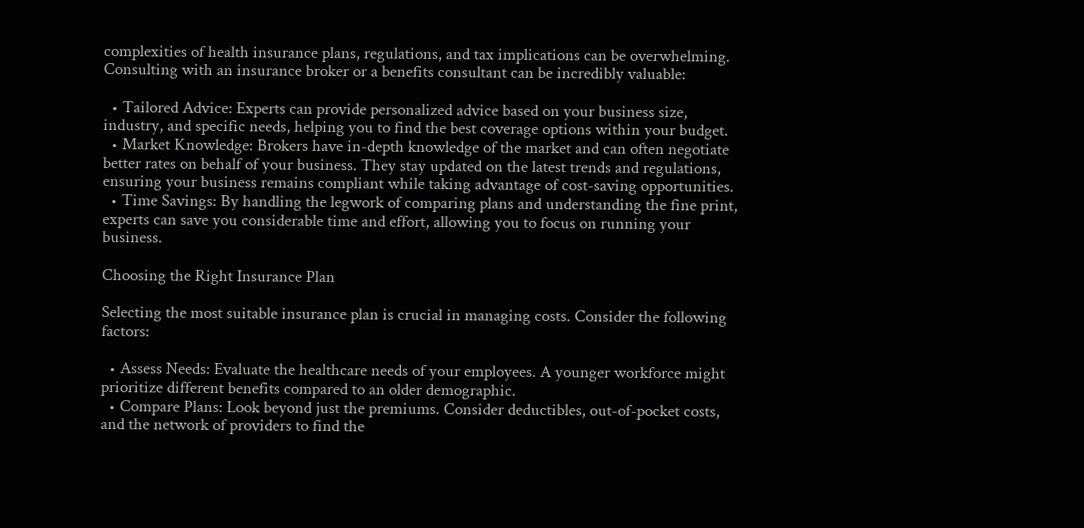complexities of health insurance plans, regulations, and tax implications can be overwhelming. Consulting with an insurance broker or a benefits consultant can be incredibly valuable:

  • Tailored Advice: Experts can provide personalized advice based on your business size, industry, and specific needs, helping you to find the best coverage options within your budget.
  • Market Knowledge: Brokers have in-depth knowledge of the market and can often negotiate better rates on behalf of your business. They stay updated on the latest trends and regulations, ensuring your business remains compliant while taking advantage of cost-saving opportunities.
  • Time Savings: By handling the legwork of comparing plans and understanding the fine print, experts can save you considerable time and effort, allowing you to focus on running your business.

Choosing the Right Insurance Plan

Selecting the most suitable insurance plan is crucial in managing costs. Consider the following factors:

  • Assess Needs: Evaluate the healthcare needs of your employees. A younger workforce might prioritize different benefits compared to an older demographic.
  • Compare Plans: Look beyond just the premiums. Consider deductibles, out-of-pocket costs, and the network of providers to find the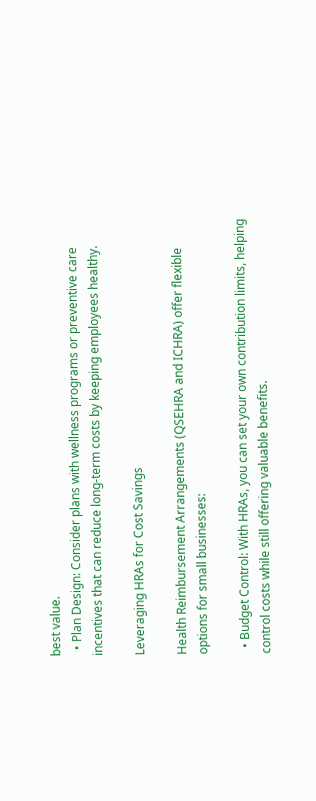best value.
  • Plan Design: Consider plans with wellness programs or preventive care incentives that can reduce long-term costs by keeping employees healthy.

Leveraging HRAs for Cost Savings

Health Reimbursement Arrangements (QSEHRA and ICHRA) offer flexible options for small businesses:

  • Budget Control: With HRAs, you can set your own contribution limits, helping control costs while still offering valuable benefits.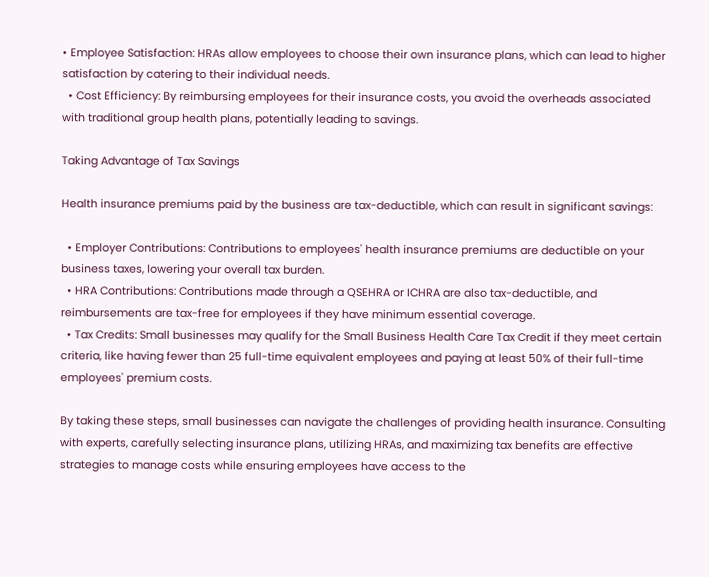• Employee Satisfaction: HRAs allow employees to choose their own insurance plans, which can lead to higher satisfaction by catering to their individual needs.
  • Cost Efficiency: By reimbursing employees for their insurance costs, you avoid the overheads associated with traditional group health plans, potentially leading to savings.

Taking Advantage of Tax Savings

Health insurance premiums paid by the business are tax-deductible, which can result in significant savings:

  • Employer Contributions: Contributions to employees' health insurance premiums are deductible on your business taxes, lowering your overall tax burden.
  • HRA Contributions: Contributions made through a QSEHRA or ICHRA are also tax-deductible, and reimbursements are tax-free for employees if they have minimum essential coverage.
  • Tax Credits: Small businesses may qualify for the Small Business Health Care Tax Credit if they meet certain criteria, like having fewer than 25 full-time equivalent employees and paying at least 50% of their full-time employees' premium costs.

By taking these steps, small businesses can navigate the challenges of providing health insurance. Consulting with experts, carefully selecting insurance plans, utilizing HRAs, and maximizing tax benefits are effective strategies to manage costs while ensuring employees have access to the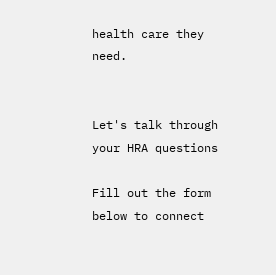health care they need.


Let's talk through your HRA questions

Fill out the form below to connect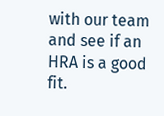with our team and see if an HRA is a good fit.